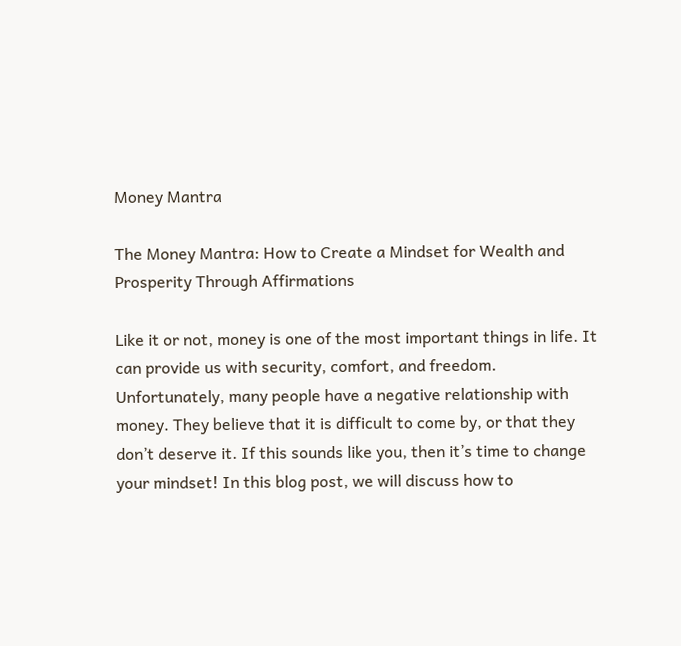Money Mantra

The Money Mantra: How to Create a Mindset for Wealth and Prosperity Through Affirmations

Like it or not, money is one of the most important things in life. It can provide us with security, comfort, and freedom. Unfortunately, many people have a negative relationship with money. They believe that it is difficult to come by, or that they don’t deserve it. If this sounds like you, then it’s time to change your mindset! In this blog post, we will discuss how to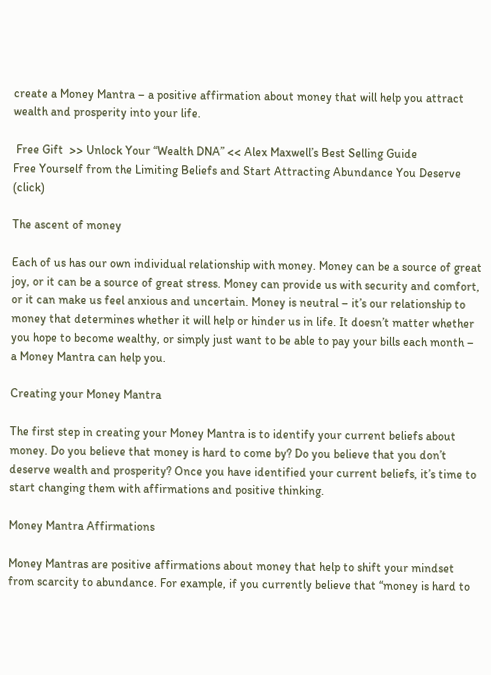create a Money Mantra – a positive affirmation about money that will help you attract wealth and prosperity into your life.

 Free Gift  >> Unlock Your “Wealth DNA” << Alex Maxwell’s Best Selling Guide
Free Yourself from the Limiting Beliefs and Start Attracting Abundance You Deserve (click)

The ascent of money

Each of us has our own individual relationship with money. Money can be a source of great joy, or it can be a source of great stress. Money can provide us with security and comfort, or it can make us feel anxious and uncertain. Money is neutral – it’s our relationship to money that determines whether it will help or hinder us in life. It doesn’t matter whether you hope to become wealthy, or simply just want to be able to pay your bills each month – a Money Mantra can help you.

Creating your Money Mantra

The first step in creating your Money Mantra is to identify your current beliefs about money. Do you believe that money is hard to come by? Do you believe that you don’t deserve wealth and prosperity? Once you have identified your current beliefs, it’s time to start changing them with affirmations and positive thinking.

Money Mantra Affirmations

Money Mantras are positive affirmations about money that help to shift your mindset from scarcity to abundance. For example, if you currently believe that “money is hard to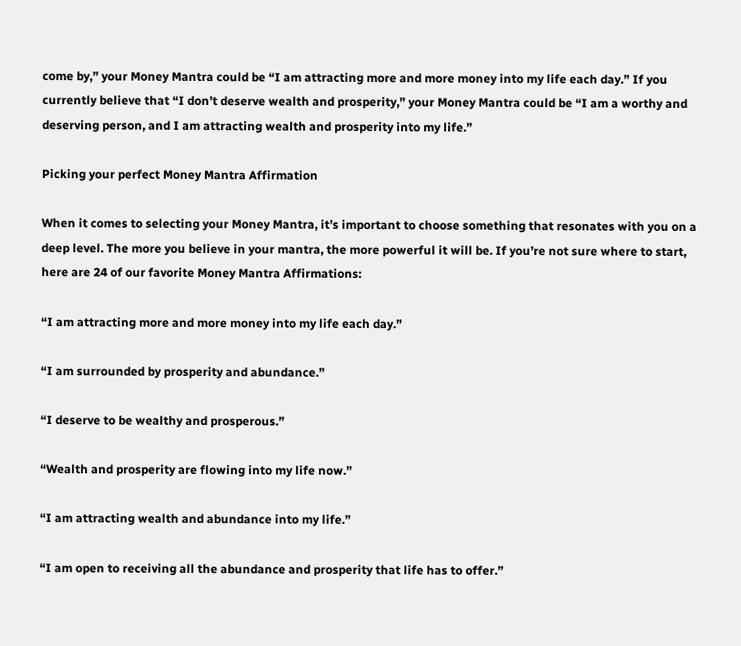come by,” your Money Mantra could be “I am attracting more and more money into my life each day.” If you currently believe that “I don’t deserve wealth and prosperity,” your Money Mantra could be “I am a worthy and deserving person, and I am attracting wealth and prosperity into my life.”

Picking your perfect Money Mantra Affirmation

When it comes to selecting your Money Mantra, it’s important to choose something that resonates with you on a deep level. The more you believe in your mantra, the more powerful it will be. If you’re not sure where to start, here are 24 of our favorite Money Mantra Affirmations:

“I am attracting more and more money into my life each day.”

“I am surrounded by prosperity and abundance.”

“I deserve to be wealthy and prosperous.”

“Wealth and prosperity are flowing into my life now.”

“I am attracting wealth and abundance into my life.”

“I am open to receiving all the abundance and prosperity that life has to offer.”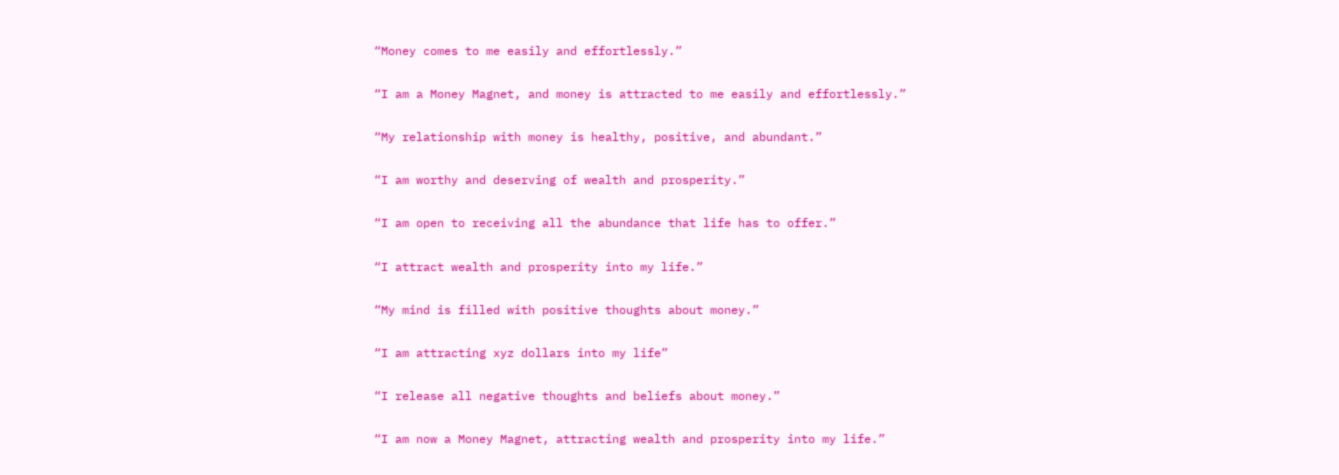“Money comes to me easily and effortlessly.”

“I am a Money Magnet, and money is attracted to me easily and effortlessly.”

“My relationship with money is healthy, positive, and abundant.”

“I am worthy and deserving of wealth and prosperity.”

“I am open to receiving all the abundance that life has to offer.”

“I attract wealth and prosperity into my life.”

“My mind is filled with positive thoughts about money.”

“I am attracting xyz dollars into my life”

“I release all negative thoughts and beliefs about money.”

“I am now a Money Magnet, attracting wealth and prosperity into my life.”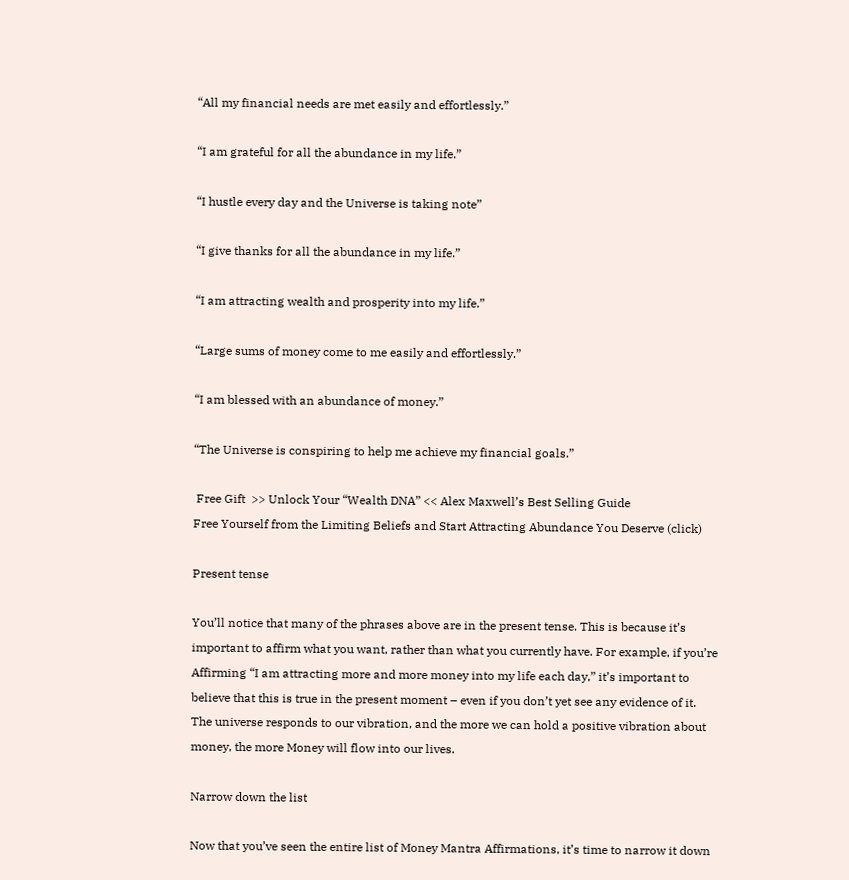“All my financial needs are met easily and effortlessly.”

“I am grateful for all the abundance in my life.”

“I hustle every day and the Universe is taking note”

“I give thanks for all the abundance in my life.”

“I am attracting wealth and prosperity into my life.”

“Large sums of money come to me easily and effortlessly.”

“I am blessed with an abundance of money.”

“The Universe is conspiring to help me achieve my financial goals.”

 Free Gift  >> Unlock Your “Wealth DNA” << Alex Maxwell’s Best Selling Guide
Free Yourself from the Limiting Beliefs and Start Attracting Abundance You Deserve (click)

Present tense

You’ll notice that many of the phrases above are in the present tense. This is because it’s important to affirm what you want, rather than what you currently have. For example, if you’re Affirming “I am attracting more and more money into my life each day,” it’s important to believe that this is true in the present moment – even if you don’t yet see any evidence of it. The universe responds to our vibration, and the more we can hold a positive vibration about money, the more Money will flow into our lives.

Narrow down the list

Now that you’ve seen the entire list of Money Mantra Affirmations, it’s time to narrow it down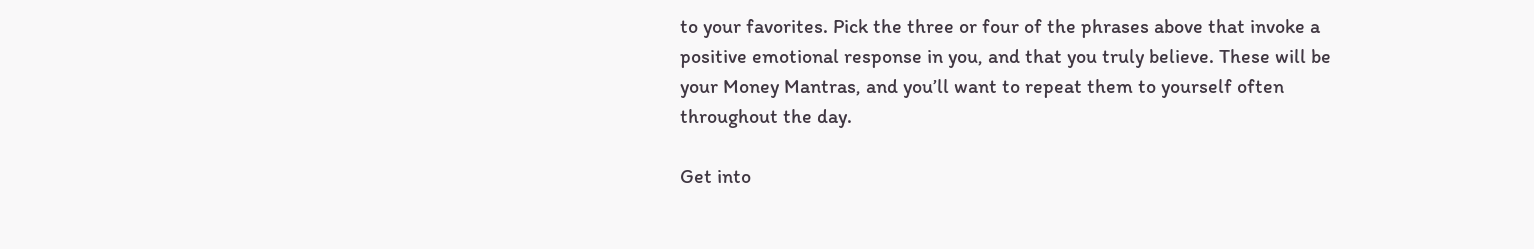to your favorites. Pick the three or four of the phrases above that invoke a positive emotional response in you, and that you truly believe. These will be your Money Mantras, and you’ll want to repeat them to yourself often throughout the day.

Get into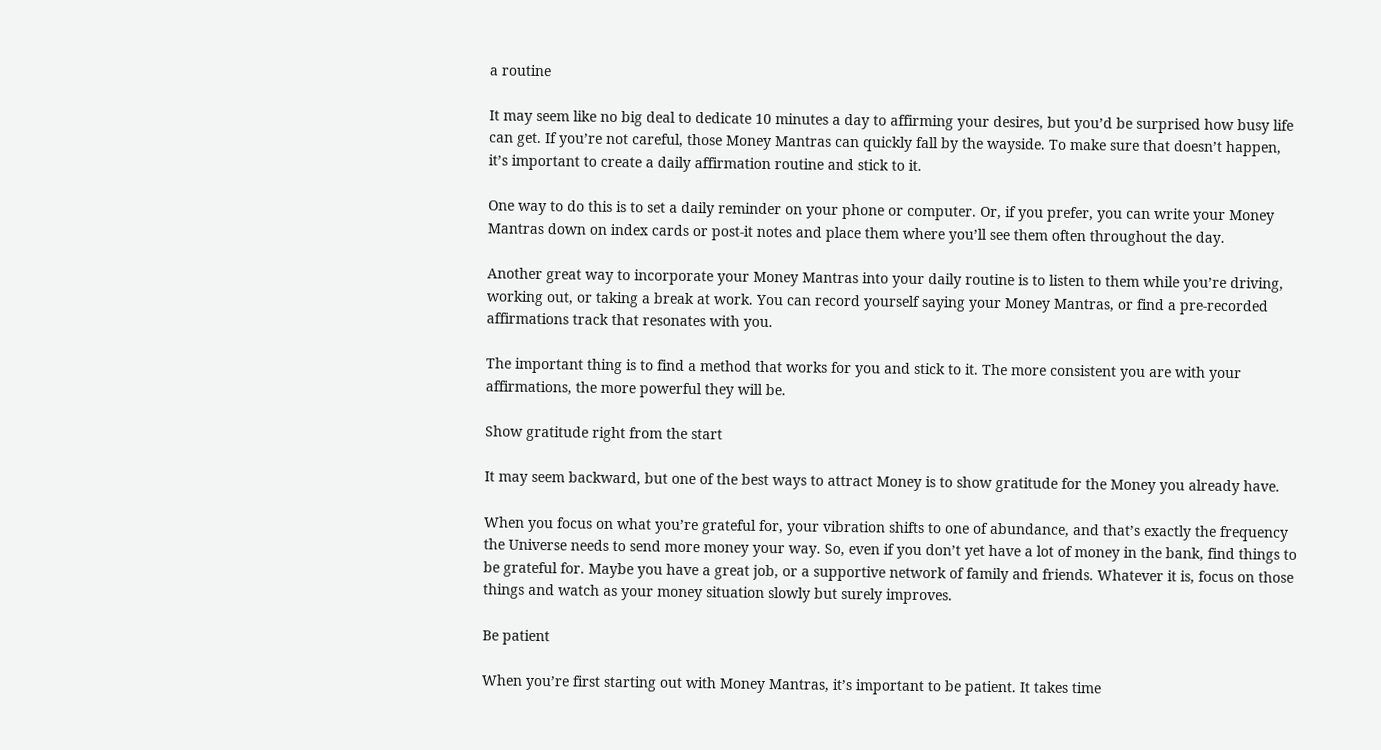a routine

It may seem like no big deal to dedicate 10 minutes a day to affirming your desires, but you’d be surprised how busy life can get. If you’re not careful, those Money Mantras can quickly fall by the wayside. To make sure that doesn’t happen, it’s important to create a daily affirmation routine and stick to it.

One way to do this is to set a daily reminder on your phone or computer. Or, if you prefer, you can write your Money Mantras down on index cards or post-it notes and place them where you’ll see them often throughout the day.

Another great way to incorporate your Money Mantras into your daily routine is to listen to them while you’re driving, working out, or taking a break at work. You can record yourself saying your Money Mantras, or find a pre-recorded affirmations track that resonates with you.

The important thing is to find a method that works for you and stick to it. The more consistent you are with your affirmations, the more powerful they will be.

Show gratitude right from the start

It may seem backward, but one of the best ways to attract Money is to show gratitude for the Money you already have.

When you focus on what you’re grateful for, your vibration shifts to one of abundance, and that’s exactly the frequency the Universe needs to send more money your way. So, even if you don’t yet have a lot of money in the bank, find things to be grateful for. Maybe you have a great job, or a supportive network of family and friends. Whatever it is, focus on those things and watch as your money situation slowly but surely improves.

Be patient

When you’re first starting out with Money Mantras, it’s important to be patient. It takes time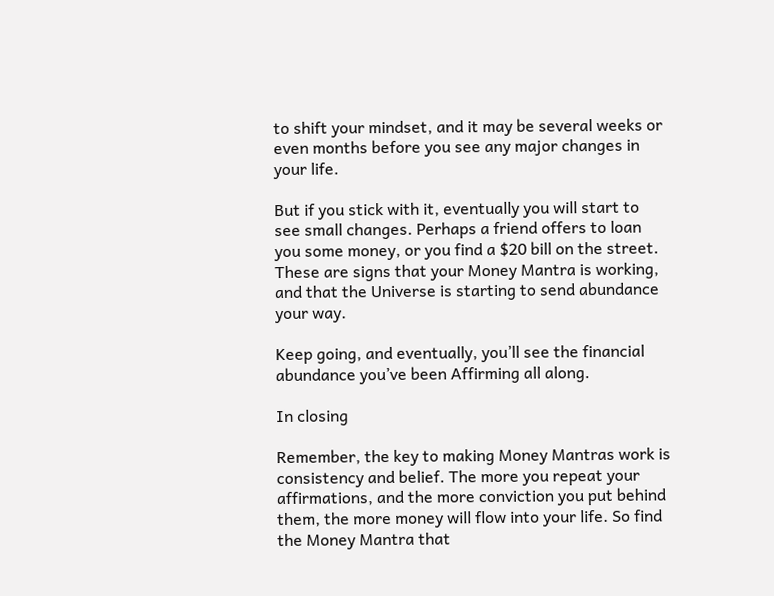to shift your mindset, and it may be several weeks or even months before you see any major changes in your life.

But if you stick with it, eventually you will start to see small changes. Perhaps a friend offers to loan you some money, or you find a $20 bill on the street. These are signs that your Money Mantra is working, and that the Universe is starting to send abundance your way.

Keep going, and eventually, you’ll see the financial abundance you’ve been Affirming all along.

In closing

Remember, the key to making Money Mantras work is consistency and belief. The more you repeat your affirmations, and the more conviction you put behind them, the more money will flow into your life. So find the Money Mantra that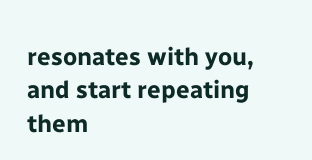resonates with you, and start repeating them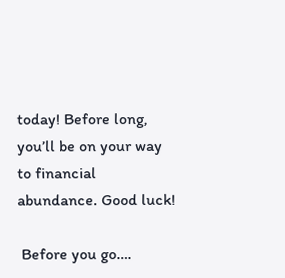today! Before long, you’ll be on your way to financial abundance. Good luck!

 Before you go….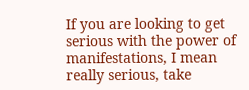If you are looking to get serious with the power of manifestations, I mean really serious, take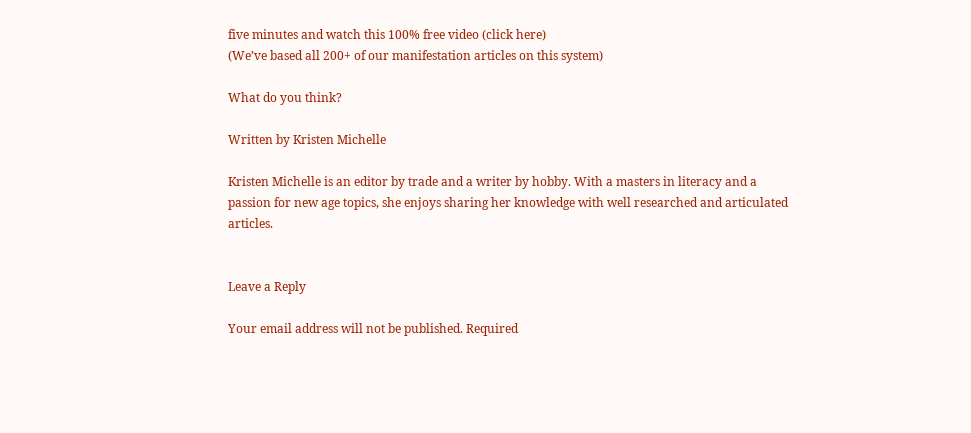five minutes and watch this 100% free video (click here)
(We’ve based all 200+ of our manifestation articles on this system)

What do you think?

Written by Kristen Michelle

Kristen Michelle is an editor by trade and a writer by hobby. With a masters in literacy and a passion for new age topics, she enjoys sharing her knowledge with well researched and articulated articles.


Leave a Reply

Your email address will not be published. Required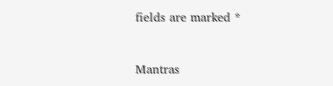fields are marked *



Mantras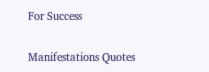For Success

Manifestations Quotes